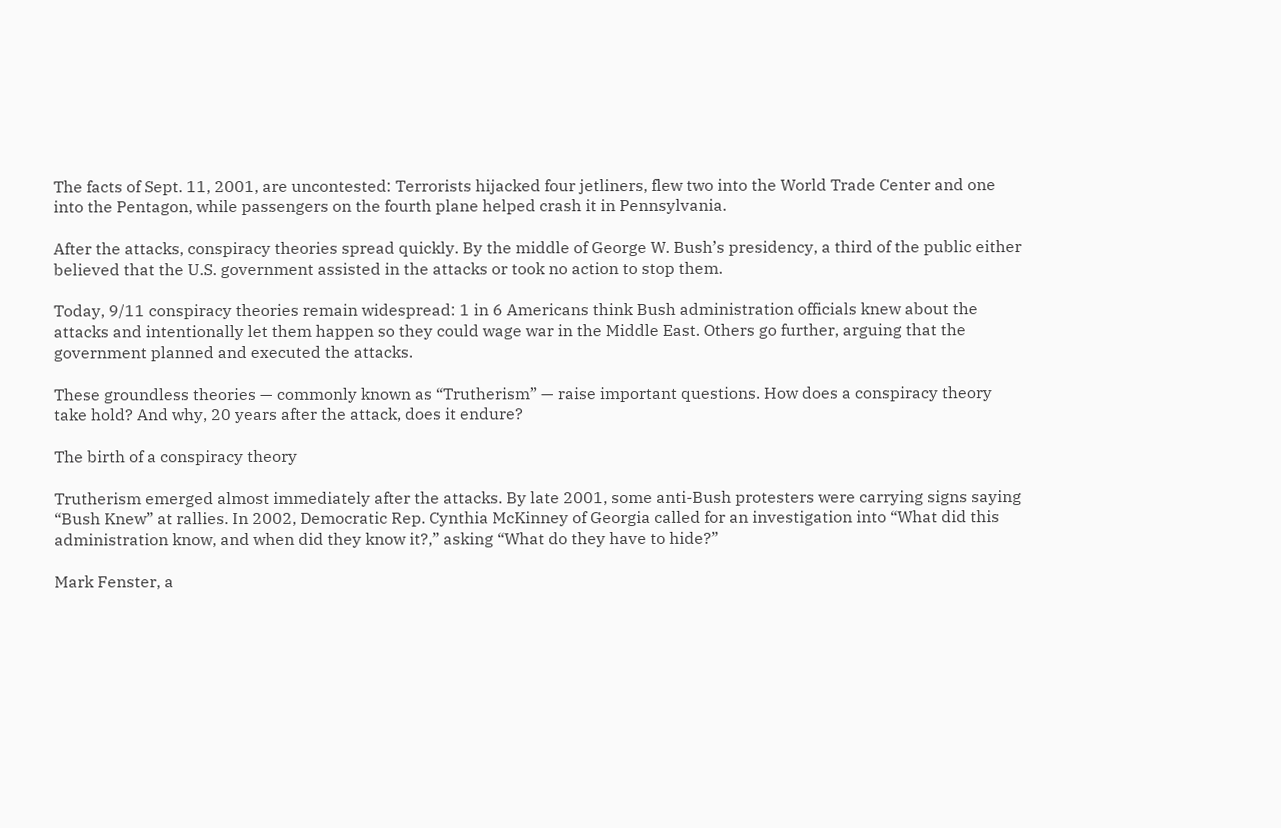The facts of Sept. 11, 2001, are uncontested: Terrorists hijacked four jetliners, flew two into the World Trade Center and one into the Pentagon, while passengers on the fourth plane helped crash it in Pennsylvania.

After the attacks, conspiracy theories spread quickly. By the middle of George W. Bush’s presidency, a third of the public either believed that the U.S. government assisted in the attacks or took no action to stop them.

Today, 9/11 conspiracy theories remain widespread: 1 in 6 Americans think Bush administration officials knew about the attacks and intentionally let them happen so they could wage war in the Middle East. Others go further, arguing that the government planned and executed the attacks.

These groundless theories — commonly known as “Trutherism” — raise important questions. How does a conspiracy theory take hold? And why, 20 years after the attack, does it endure?

The birth of a conspiracy theory

Trutherism emerged almost immediately after the attacks. By late 2001, some anti-Bush protesters were carrying signs saying “Bush Knew” at rallies. In 2002, Democratic Rep. Cynthia McKinney of Georgia called for an investigation into “What did this administration know, and when did they know it?,” asking “What do they have to hide?”

Mark Fenster, a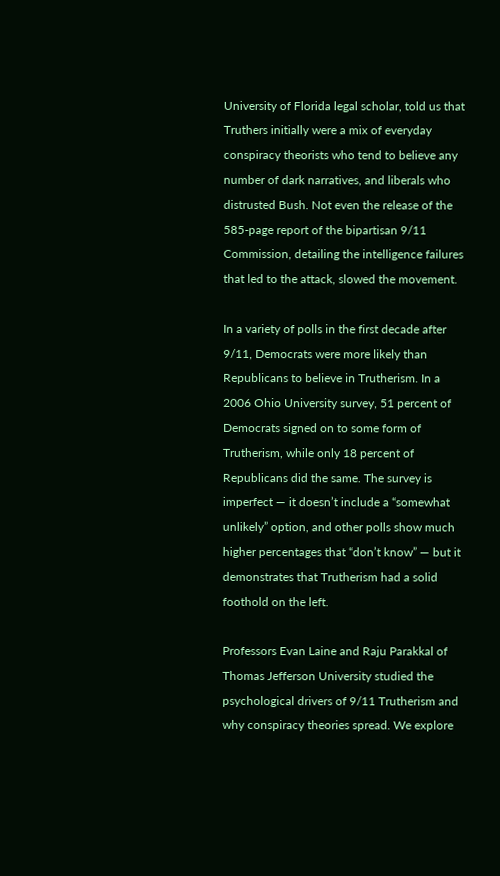University of Florida legal scholar, told us that Truthers initially were a mix of everyday conspiracy theorists who tend to believe any number of dark narratives, and liberals who distrusted Bush. Not even the release of the 585-page report of the bipartisan 9/11 Commission, detailing the intelligence failures that led to the attack, slowed the movement.

In a variety of polls in the first decade after 9/11, Democrats were more likely than Republicans to believe in Trutherism. In a 2006 Ohio University survey, 51 percent of Democrats signed on to some form of Trutherism, while only 18 percent of Republicans did the same. The survey is imperfect — it doesn’t include a “somewhat unlikely” option, and other polls show much higher percentages that “don’t know” — but it demonstrates that Trutherism had a solid foothold on the left.

Professors Evan Laine and Raju Parakkal of Thomas Jefferson University studied the psychological drivers of 9/11 Trutherism and why conspiracy theories spread. We explore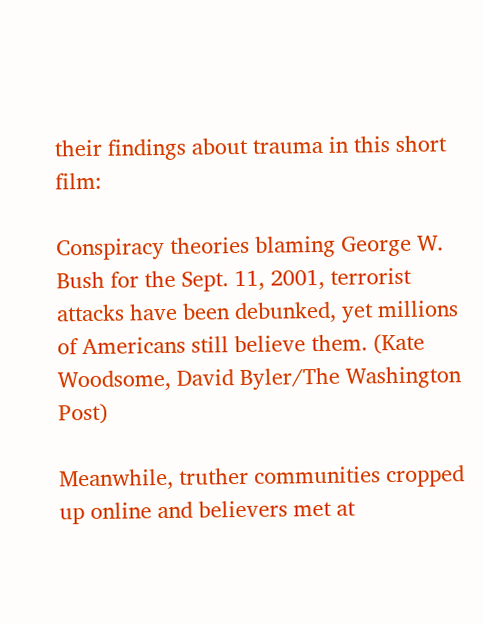their findings about trauma in this short film:

Conspiracy theories blaming George W. Bush for the Sept. 11, 2001, terrorist attacks have been debunked, yet millions of Americans still believe them. (Kate Woodsome, David Byler/The Washington Post)

Meanwhile, truther communities cropped up online and believers met at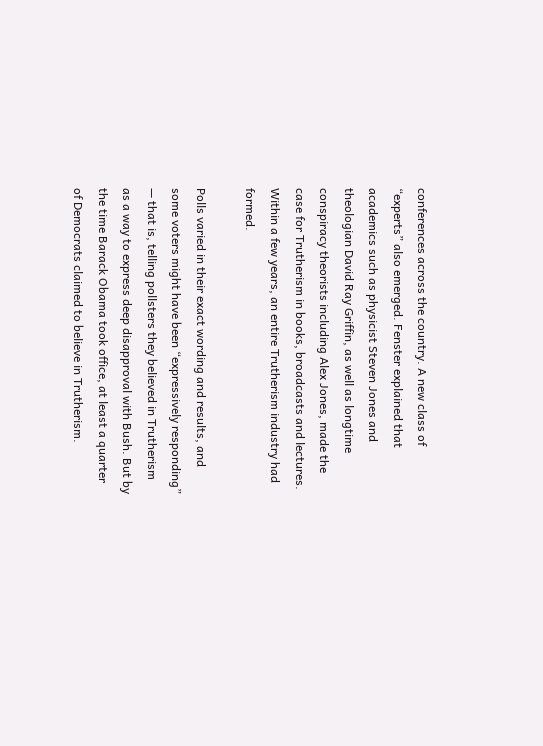conferences across the country. A new class of “experts” also emerged. Fenster explained that academics such as physicist Steven Jones and theologian David Ray Griffin, as well as longtime conspiracy theorists including Alex Jones, made the case for Trutherism in books, broadcasts and lectures. Within a few years, an entire Trutherism industry had formed.

Polls varied in their exact wording and results, and some voters might have been “expressively responding” — that is, telling pollsters they believed in Trutherism as a way to express deep disapproval with Bush. But by the time Barack Obama took office, at least a quarter of Democrats claimed to believe in Trutherism.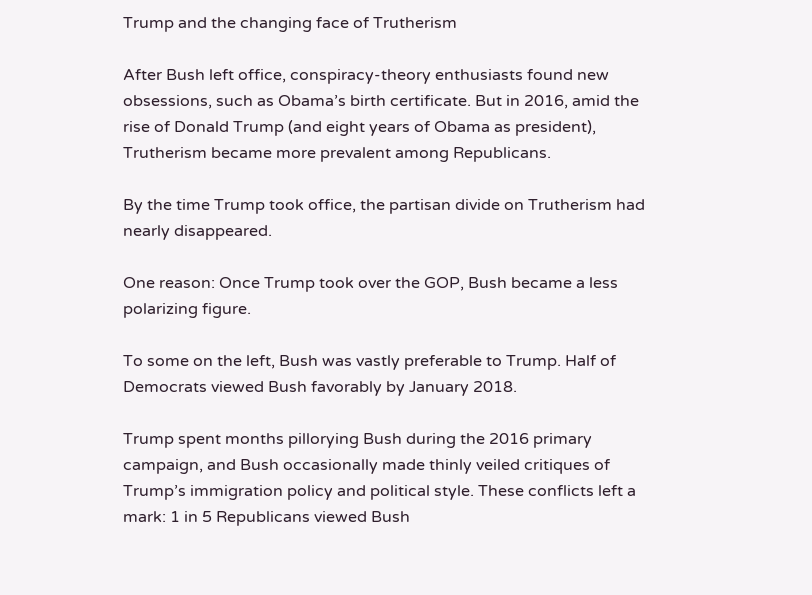Trump and the changing face of Trutherism

After Bush left office, conspiracy-theory enthusiasts found new obsessions, such as Obama’s birth certificate. But in 2016, amid the rise of Donald Trump (and eight years of Obama as president), Trutherism became more prevalent among Republicans.

By the time Trump took office, the partisan divide on Trutherism had nearly disappeared.

One reason: Once Trump took over the GOP, Bush became a less polarizing figure.

To some on the left, Bush was vastly preferable to Trump. Half of Democrats viewed Bush favorably by January 2018.

Trump spent months pillorying Bush during the 2016 primary campaign, and Bush occasionally made thinly veiled critiques of Trump’s immigration policy and political style. These conflicts left a mark: 1 in 5 Republicans viewed Bush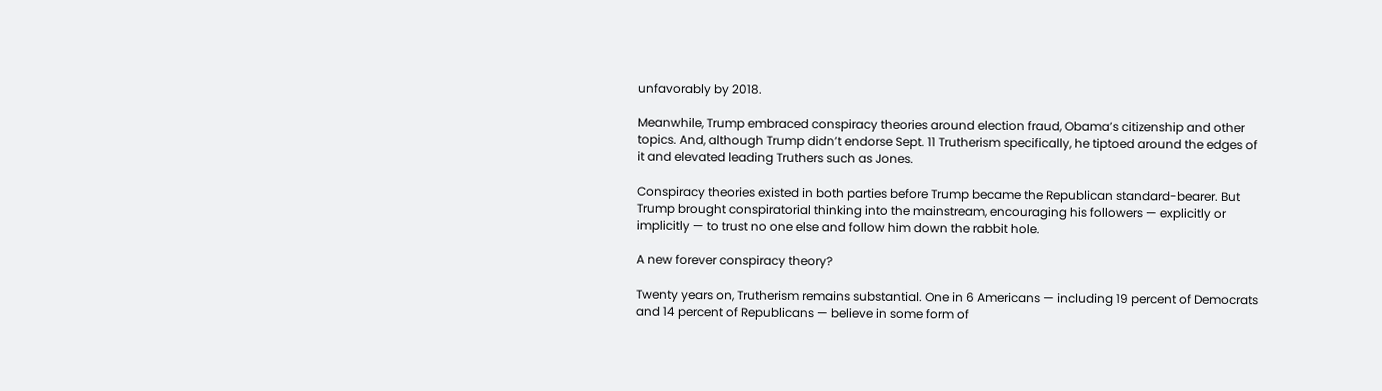unfavorably by 2018.

Meanwhile, Trump embraced conspiracy theories around election fraud, Obama’s citizenship and other topics. And, although Trump didn’t endorse Sept. 11 Trutherism specifically, he tiptoed around the edges of it and elevated leading Truthers such as Jones.

Conspiracy theories existed in both parties before Trump became the Republican standard-bearer. But Trump brought conspiratorial thinking into the mainstream, encouraging his followers — explicitly or implicitly — to trust no one else and follow him down the rabbit hole.

A new forever conspiracy theory?

Twenty years on, Trutherism remains substantial. One in 6 Americans — including 19 percent of Democrats and 14 percent of Republicans — believe in some form of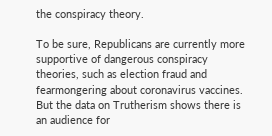the conspiracy theory.

To be sure, Republicans are currently more supportive of dangerous conspiracy theories, such as election fraud and fearmongering about coronavirus vaccines. But the data on Trutherism shows there is an audience for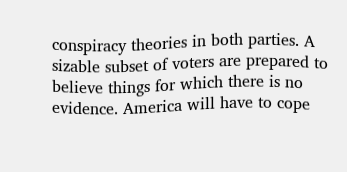conspiracy theories in both parties. A sizable subset of voters are prepared to believe things for which there is no evidence. America will have to cope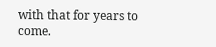with that for years to come.